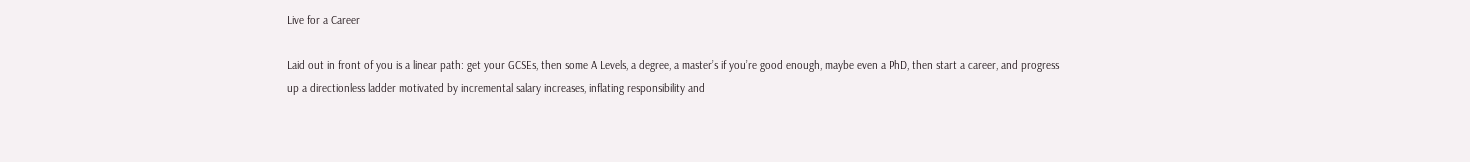Live for a Career

Laid out in front of you is a linear path: get your GCSEs, then some A Levels, a degree, a master’s if you’re good enough, maybe even a PhD, then start a career, and progress up a directionless ladder motivated by incremental salary increases, inflating responsibility and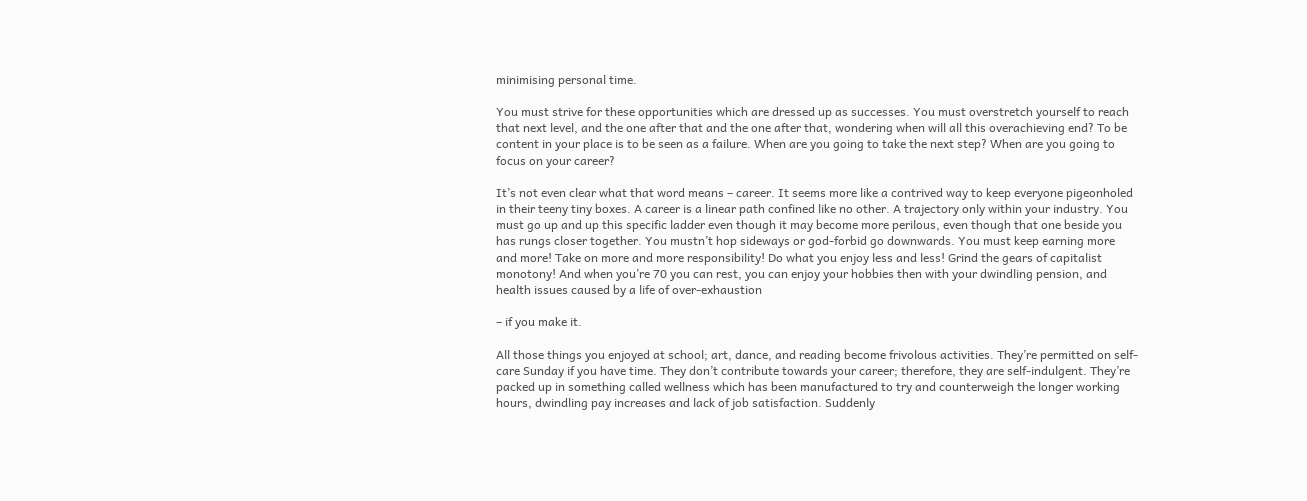minimising personal time.

You must strive for these opportunities which are dressed up as successes. You must overstretch yourself to reach that next level, and the one after that and the one after that, wondering when will all this overachieving end? To be content in your place is to be seen as a failure. When are you going to take the next step? When are you going to focus on your career?

It’s not even clear what that word means – career. It seems more like a contrived way to keep everyone pigeonholed in their teeny tiny boxes. A career is a linear path confined like no other. A trajectory only within your industry. You must go up and up this specific ladder even though it may become more perilous, even though that one beside you has rungs closer together. You mustn’t hop sideways or god-forbid go downwards. You must keep earning more and more! Take on more and more responsibility! Do what you enjoy less and less! Grind the gears of capitalist monotony! And when you’re 70 you can rest, you can enjoy your hobbies then with your dwindling pension, and health issues caused by a life of over-exhaustion

– if you make it.

All those things you enjoyed at school; art, dance, and reading become frivolous activities. They’re permitted on self-care Sunday if you have time. They don’t contribute towards your career; therefore, they are self-indulgent. They’re packed up in something called wellness which has been manufactured to try and counterweigh the longer working hours, dwindling pay increases and lack of job satisfaction. Suddenly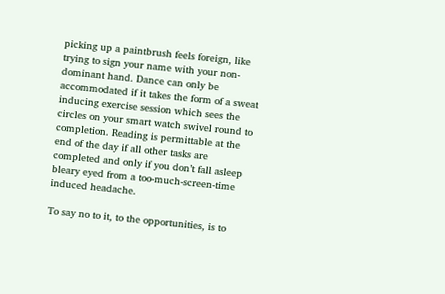picking up a paintbrush feels foreign, like trying to sign your name with your non-dominant hand. Dance can only be accommodated if it takes the form of a sweat inducing exercise session which sees the circles on your smart watch swivel round to completion. Reading is permittable at the end of the day if all other tasks are completed and only if you don’t fall asleep bleary eyed from a too-much-screen-time induced headache.

To say no to it, to the opportunities, is to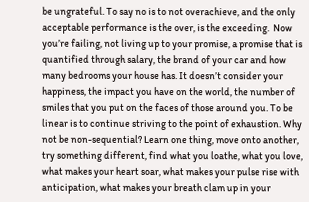be ungrateful. To say no is to not overachieve, and the only acceptable performance is the over, is the exceeding.  Now you’re failing, not living up to your promise, a promise that is quantified through salary, the brand of your car and how many bedrooms your house has. It doesn’t consider your happiness, the impact you have on the world, the number of smiles that you put on the faces of those around you. To be linear is to continue striving to the point of exhaustion. Why not be non-sequential? Learn one thing, move onto another, try something different, find what you loathe, what you love, what makes your heart soar, what makes your pulse rise with anticipation, what makes your breath clam up in your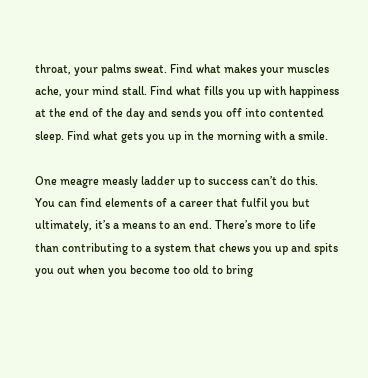throat, your palms sweat. Find what makes your muscles ache, your mind stall. Find what fills you up with happiness at the end of the day and sends you off into contented sleep. Find what gets you up in the morning with a smile.

One meagre measly ladder up to success can’t do this. You can find elements of a career that fulfil you but ultimately, it’s a means to an end. There’s more to life than contributing to a system that chews you up and spits you out when you become too old to bring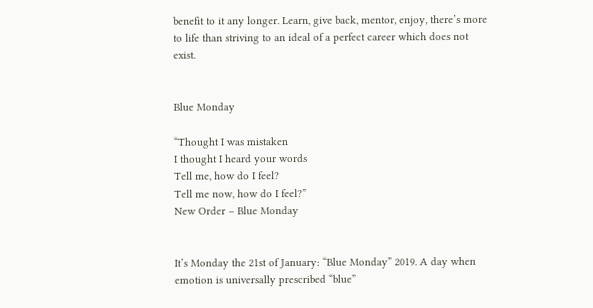benefit to it any longer. Learn, give back, mentor, enjoy, there’s more to life than striving to an ideal of a perfect career which does not exist.


Blue Monday

“Thought I was mistaken
I thought I heard your words
Tell me, how do I feel?
Tell me now, how do I feel?”
New Order – Blue Monday


It’s Monday the 21st of January: “Blue Monday” 2019. A day when emotion is universally prescribed “blue”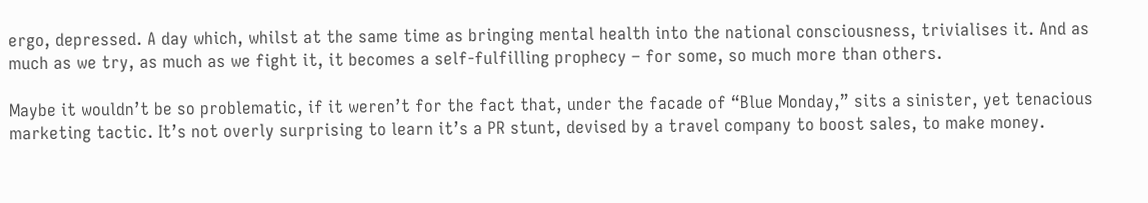ergo, depressed. A day which, whilst at the same time as bringing mental health into the national consciousness, trivialises it. And as much as we try, as much as we fight it, it becomes a self-fulfilling prophecy – for some, so much more than others.

Maybe it wouldn’t be so problematic, if it weren’t for the fact that, under the facade of “Blue Monday,” sits a sinister, yet tenacious marketing tactic. It’s not overly surprising to learn it’s a PR stunt, devised by a travel company to boost sales, to make money.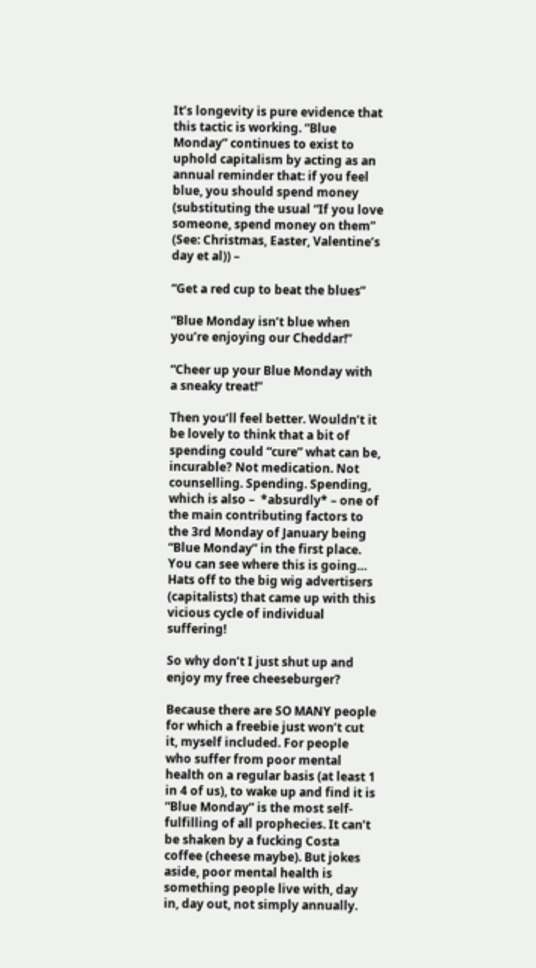It’s longevity is pure evidence that this tactic is working. “Blue Monday” continues to exist to uphold capitalism by acting as an annual reminder that: if you feel blue, you should spend money (substituting the usual “If you love someone, spend money on them” (See: Christmas, Easter, Valentine’s day et al)) –

“Get a red cup to beat the blues”

“Blue Monday isn’t blue when you’re enjoying our Cheddar!”

“Cheer up your Blue Monday with a sneaky treat!”

Then you’ll feel better. Wouldn’t it be lovely to think that a bit of spending could “cure” what can be, incurable? Not medication. Not counselling. Spending. Spending, which is also –  *absurdly* – one of the main contributing factors to the 3rd Monday of January being “Blue Monday” in the first place. You can see where this is going… Hats off to the big wig advertisers (capitalists) that came up with this vicious cycle of individual suffering!

So why don’t I just shut up and enjoy my free cheeseburger?

Because there are SO MANY people for which a freebie just won’t cut it, myself included. For people who suffer from poor mental health on a regular basis (at least 1 in 4 of us), to wake up and find it is “Blue Monday” is the most self-fulfilling of all prophecies. It can’t be shaken by a fucking Costa coffee (cheese maybe). But jokes aside, poor mental health is something people live with, day in, day out, not simply annually.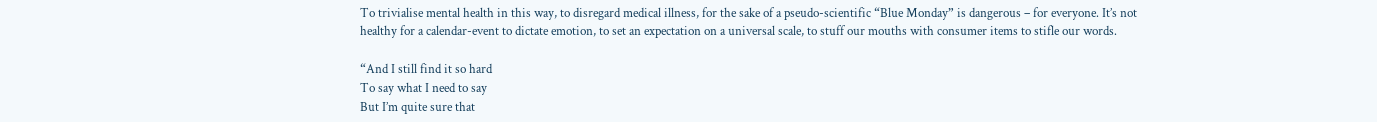To trivialise mental health in this way, to disregard medical illness, for the sake of a pseudo-scientific “Blue Monday” is dangerous – for everyone. It’s not healthy for a calendar-event to dictate emotion, to set an expectation on a universal scale, to stuff our mouths with consumer items to stifle our words.

“And I still find it so hard
To say what I need to say
But I’m quite sure that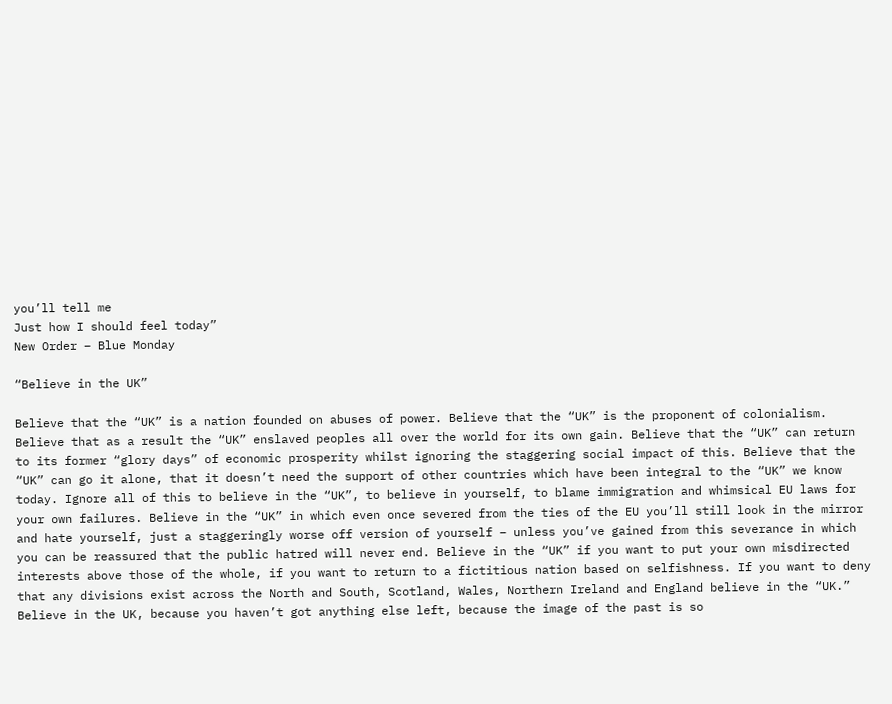you’ll tell me
Just how I should feel today”
New Order – Blue Monday

“Believe in the UK”

Believe that the “UK” is a nation founded on abuses of power. Believe that the “UK” is the proponent of colonialism. Believe that as a result the “UK” enslaved peoples all over the world for its own gain. Believe that the “UK” can return to its former “glory days” of economic prosperity whilst ignoring the staggering social impact of this. Believe that the “UK” can go it alone, that it doesn’t need the support of other countries which have been integral to the “UK” we know today. Ignore all of this to believe in the “UK”, to believe in yourself, to blame immigration and whimsical EU laws for your own failures. Believe in the “UK” in which even once severed from the ties of the EU you’ll still look in the mirror and hate yourself, just a staggeringly worse off version of yourself – unless you’ve gained from this severance in which you can be reassured that the public hatred will never end. Believe in the “UK” if you want to put your own misdirected interests above those of the whole, if you want to return to a fictitious nation based on selfishness. If you want to deny that any divisions exist across the North and South, Scotland, Wales, Northern Ireland and England believe in the “UK.” Believe in the UK, because you haven’t got anything else left, because the image of the past is so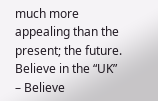much more appealing than the present; the future. Believe in the “UK” – Believe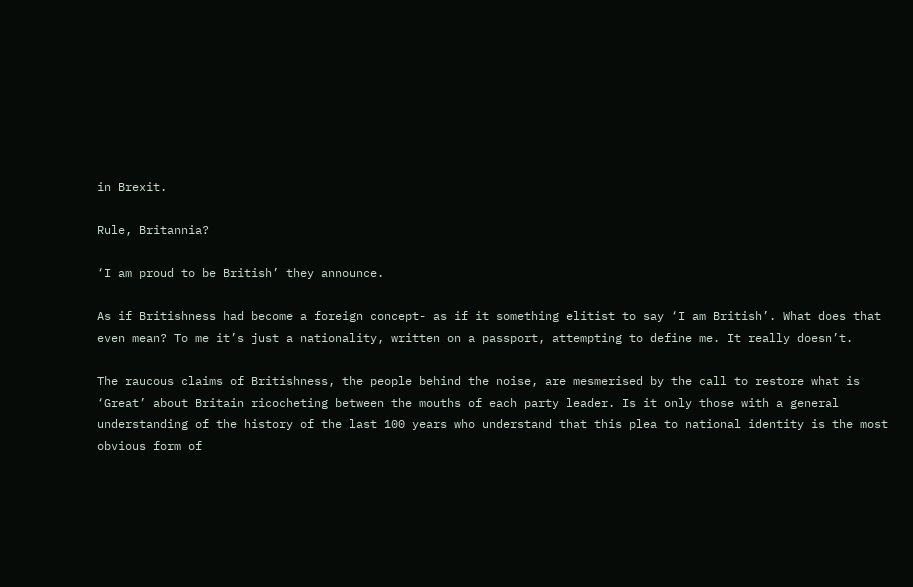in Brexit.

Rule, Britannia?

‘I am proud to be British’ they announce.

As if Britishness had become a foreign concept- as if it something elitist to say ‘I am British’. What does that even mean? To me it’s just a nationality, written on a passport, attempting to define me. It really doesn’t.

The raucous claims of Britishness, the people behind the noise, are mesmerised by the call to restore what is ‘Great’ about Britain ricocheting between the mouths of each party leader. Is it only those with a general understanding of the history of the last 100 years who understand that this plea to national identity is the most obvious form of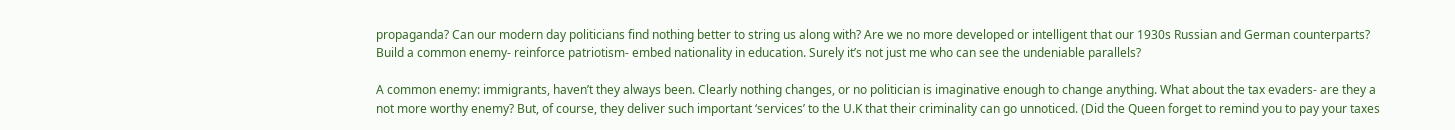propaganda? Can our modern day politicians find nothing better to string us along with? Are we no more developed or intelligent that our 1930s Russian and German counterparts? Build a common enemy- reinforce patriotism- embed nationality in education. Surely it’s not just me who can see the undeniable parallels?

A common enemy: immigrants, haven’t they always been. Clearly nothing changes, or no politician is imaginative enough to change anything. What about the tax evaders- are they a not more worthy enemy? But, of course, they deliver such important ‘services’ to the U.K that their criminality can go unnoticed. (Did the Queen forget to remind you to pay your taxes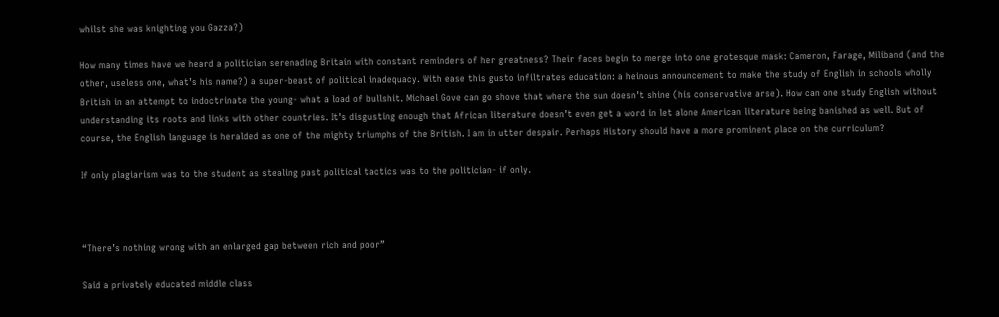whilst she was knighting you Gazza?)

How many times have we heard a politician serenading Britain with constant reminders of her greatness? Their faces begin to merge into one grotesque mask: Cameron, Farage, Miliband (and the other, useless one, what’s his name?) a super-beast of political inadequacy. With ease this gusto infiltrates education: a heinous announcement to make the study of English in schools wholly British in an attempt to indoctrinate the young- what a load of bullshit. Michael Gove can go shove that where the sun doesn’t shine (his conservative arse). How can one study English without understanding its roots and links with other countries. It’s disgusting enough that African literature doesn’t even get a word in let alone American literature being banished as well. But of course, the English language is heralded as one of the mighty triumphs of the British. I am in utter despair. Perhaps History should have a more prominent place on the curriculum?

If only plagiarism was to the student as stealing past political tactics was to the politician- if only.



“There’s nothing wrong with an enlarged gap between rich and poor”

Said a privately educated middle class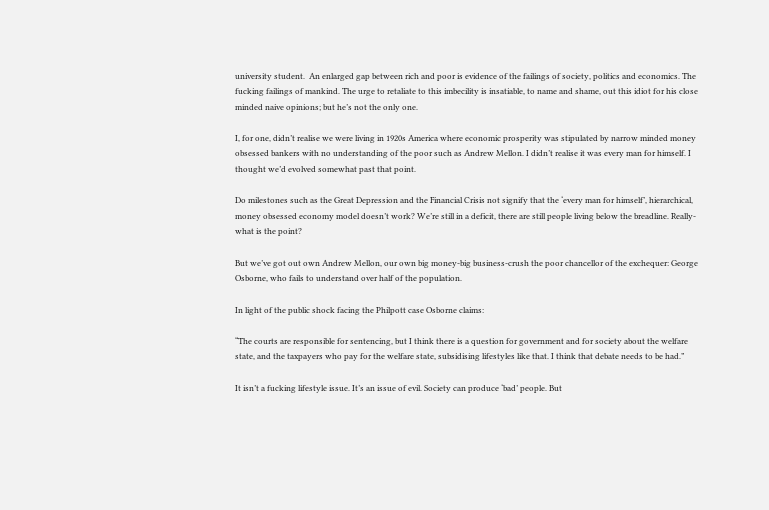university student.  An enlarged gap between rich and poor is evidence of the failings of society, politics and economics. The fucking failings of mankind. The urge to retaliate to this imbecility is insatiable, to name and shame, out this idiot for his close minded naive opinions; but he’s not the only one.

I, for one, didn’t realise we were living in 1920s America where economic prosperity was stipulated by narrow minded money obsessed bankers with no understanding of the poor such as Andrew Mellon. I didn’t realise it was every man for himself. I thought we’d evolved somewhat past that point.

Do milestones such as the Great Depression and the Financial Crisis not signify that the ‘every man for himself’, hierarchical, money obsessed economy model doesn’t work? We’re still in a deficit, there are still people living below the breadline. Really- what is the point?

But we’ve got out own Andrew Mellon, our own big money-big business-crush the poor chancellor of the exchequer: George Osborne, who fails to understand over half of the population.

In light of the public shock facing the Philpott case Osborne claims:

“The courts are responsible for sentencing, but I think there is a question for government and for society about the welfare state, and the taxpayers who pay for the welfare state, subsidising lifestyles like that. I think that debate needs to be had.”

It isn’t a fucking lifestyle issue. It’s an issue of evil. Society can produce ‘bad’ people. But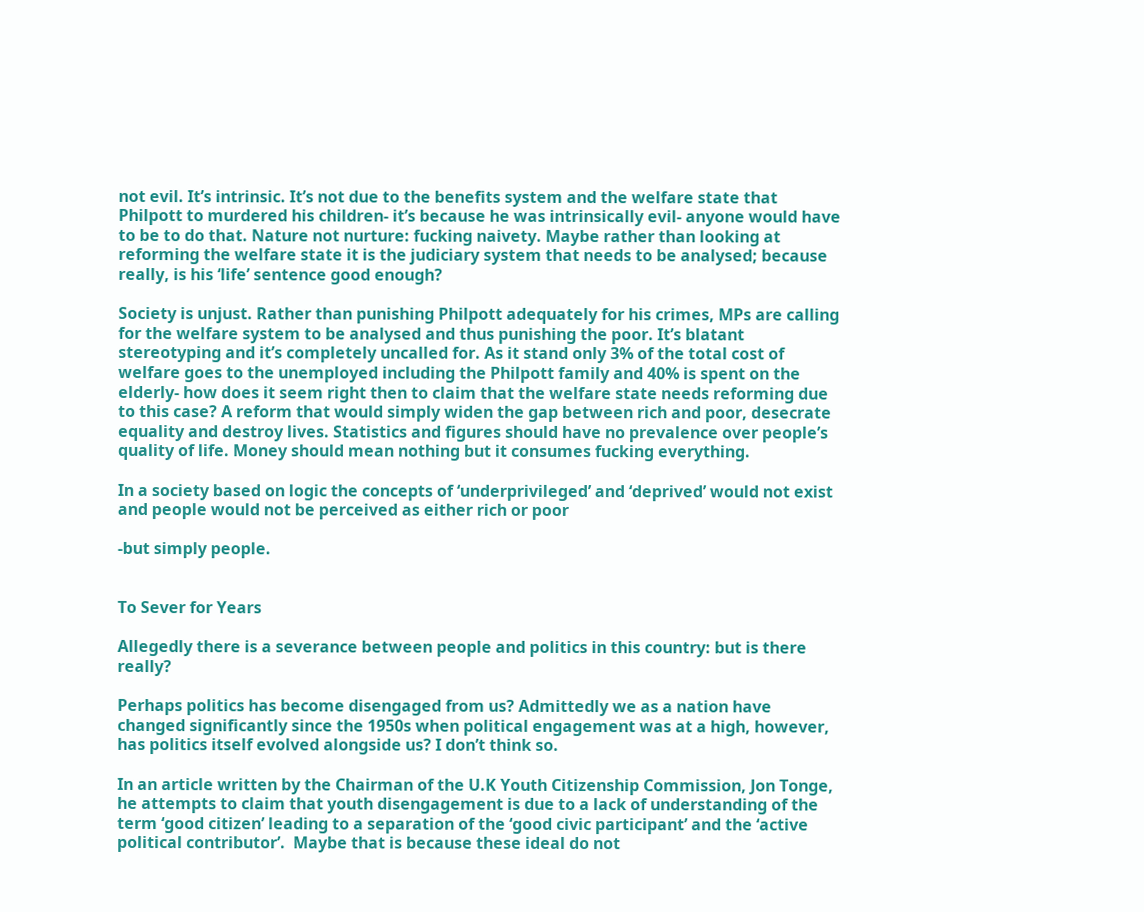not evil. It’s intrinsic. It’s not due to the benefits system and the welfare state that Philpott to murdered his children- it’s because he was intrinsically evil- anyone would have to be to do that. Nature not nurture: fucking naivety. Maybe rather than looking at reforming the welfare state it is the judiciary system that needs to be analysed; because really, is his ‘life’ sentence good enough?

Society is unjust. Rather than punishing Philpott adequately for his crimes, MPs are calling for the welfare system to be analysed and thus punishing the poor. It’s blatant stereotyping and it’s completely uncalled for. As it stand only 3% of the total cost of welfare goes to the unemployed including the Philpott family and 40% is spent on the elderly- how does it seem right then to claim that the welfare state needs reforming due to this case? A reform that would simply widen the gap between rich and poor, desecrate equality and destroy lives. Statistics and figures should have no prevalence over people’s quality of life. Money should mean nothing but it consumes fucking everything.

In a society based on logic the concepts of ‘underprivileged’ and ‘deprived’ would not exist and people would not be perceived as either rich or poor

-but simply people.


To Sever for Years

Allegedly there is a severance between people and politics in this country: but is there really?

Perhaps politics has become disengaged from us? Admittedly we as a nation have changed significantly since the 1950s when political engagement was at a high, however, has politics itself evolved alongside us? I don’t think so.

In an article written by the Chairman of the U.K Youth Citizenship Commission, Jon Tonge, he attempts to claim that youth disengagement is due to a lack of understanding of the term ‘good citizen’ leading to a separation of the ‘good civic participant’ and the ‘active political contributor’.  Maybe that is because these ideal do not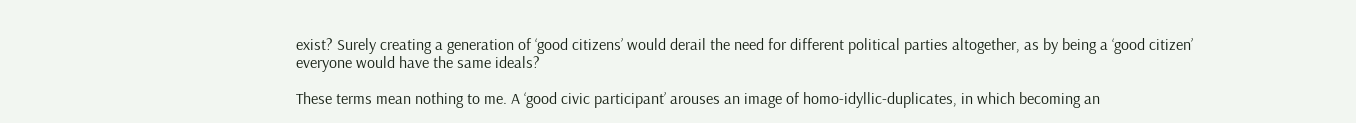exist? Surely creating a generation of ‘good citizens’ would derail the need for different political parties altogether, as by being a ‘good citizen’ everyone would have the same ideals?

These terms mean nothing to me. A ‘good civic participant’ arouses an image of homo-idyllic-duplicates, in which becoming an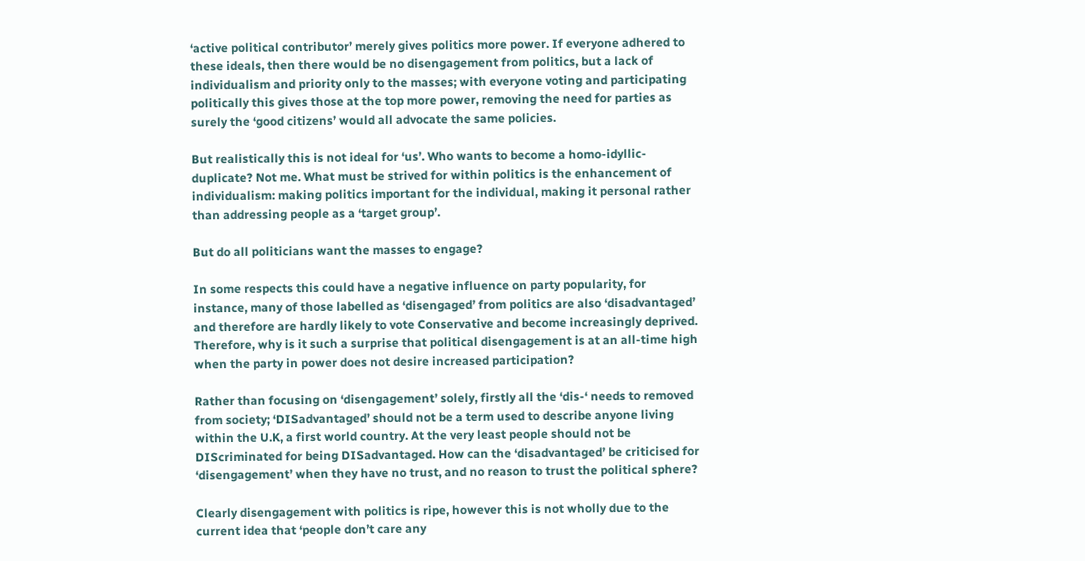‘active political contributor’ merely gives politics more power. If everyone adhered to these ideals, then there would be no disengagement from politics, but a lack of individualism and priority only to the masses; with everyone voting and participating politically this gives those at the top more power, removing the need for parties as surely the ‘good citizens’ would all advocate the same policies.

But realistically this is not ideal for ‘us’. Who wants to become a homo-idyllic-duplicate? Not me. What must be strived for within politics is the enhancement of individualism: making politics important for the individual, making it personal rather than addressing people as a ‘target group’.

But do all politicians want the masses to engage?

In some respects this could have a negative influence on party popularity, for instance, many of those labelled as ‘disengaged’ from politics are also ‘disadvantaged’ and therefore are hardly likely to vote Conservative and become increasingly deprived. Therefore, why is it such a surprise that political disengagement is at an all-time high when the party in power does not desire increased participation?

Rather than focusing on ‘disengagement’ solely, firstly all the ‘dis-‘ needs to removed from society; ‘DISadvantaged’ should not be a term used to describe anyone living within the U.K, a first world country. At the very least people should not be DIScriminated for being DISadvantaged. How can the ‘disadvantaged’ be criticised for ‘disengagement’ when they have no trust, and no reason to trust the political sphere?

Clearly disengagement with politics is ripe, however this is not wholly due to the current idea that ‘people don’t care any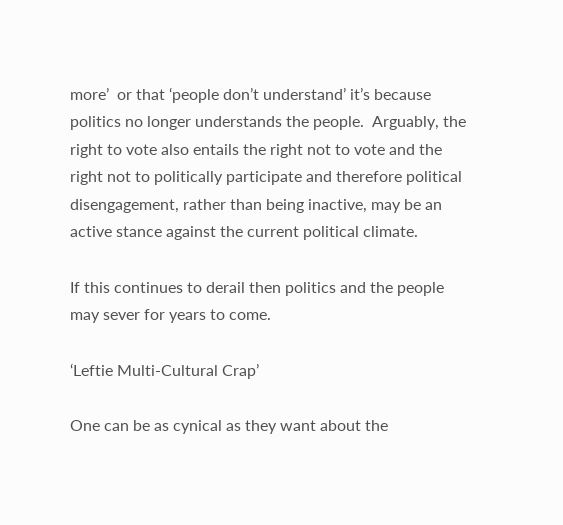more’  or that ‘people don’t understand’ it’s because politics no longer understands the people.  Arguably, the right to vote also entails the right not to vote and the right not to politically participate and therefore political disengagement, rather than being inactive, may be an active stance against the current political climate.

If this continues to derail then politics and the people may sever for years to come.

‘Leftie Multi-Cultural Crap’

One can be as cynical as they want about the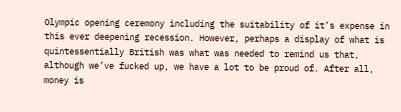Olympic opening ceremony including the suitability of it’s expense in this ever deepening recession. However, perhaps a display of what is quintessentially British was what was needed to remind us that, although we’ve fucked up, we have a lot to be proud of. After all, money is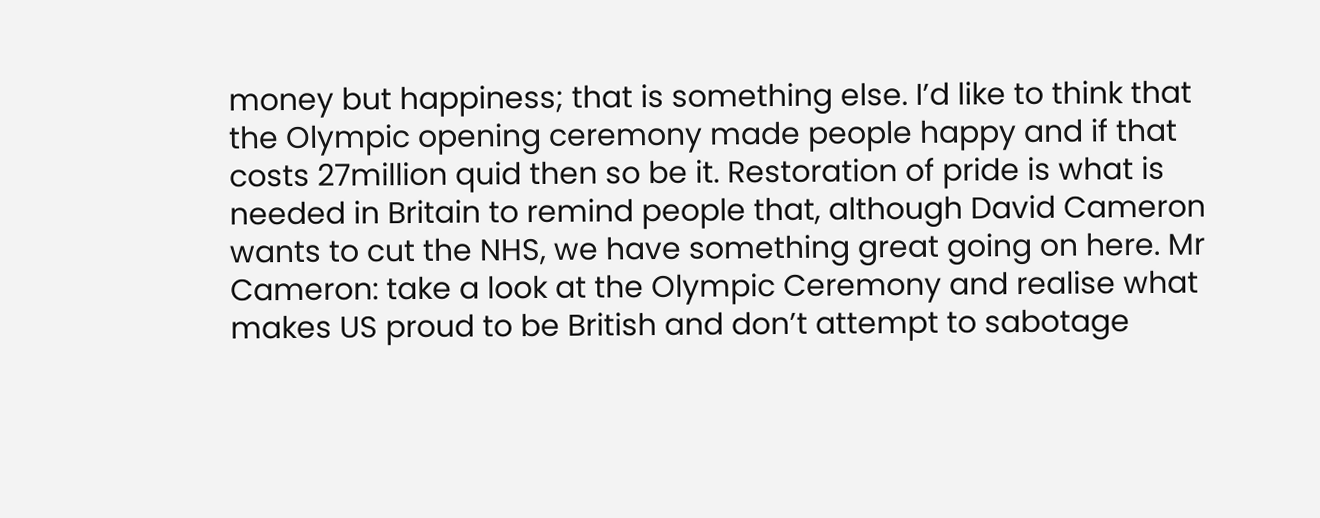money but happiness; that is something else. I’d like to think that the Olympic opening ceremony made people happy and if that costs 27million quid then so be it. Restoration of pride is what is needed in Britain to remind people that, although David Cameron wants to cut the NHS, we have something great going on here. Mr Cameron: take a look at the Olympic Ceremony and realise what makes US proud to be British and don’t attempt to sabotage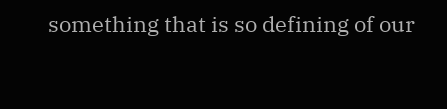something that is so defining of our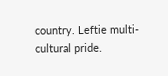country. Leftie multi-cultural pride.